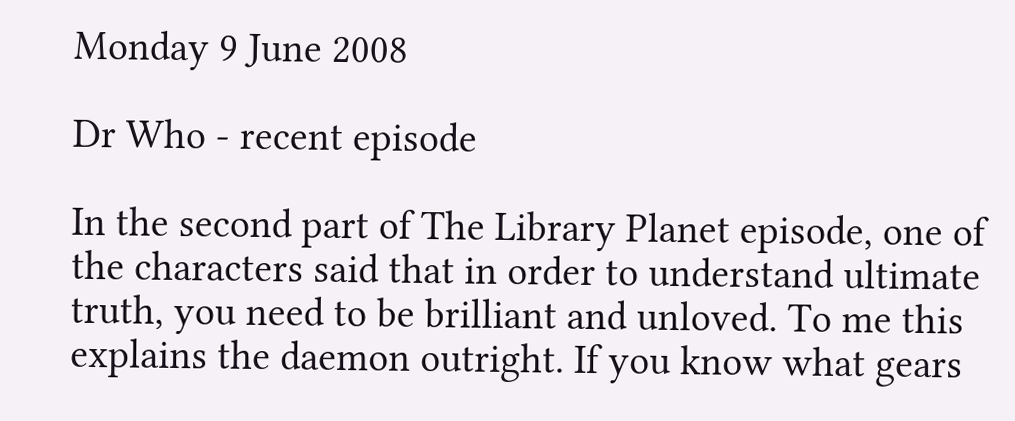Monday 9 June 2008

Dr Who - recent episode

In the second part of The Library Planet episode, one of the characters said that in order to understand ultimate truth, you need to be brilliant and unloved. To me this explains the daemon outright. If you know what gears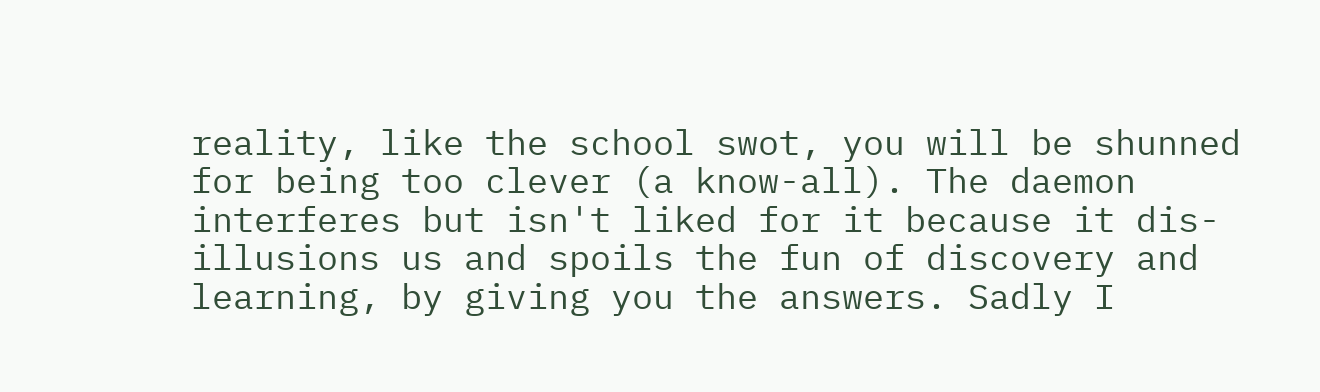reality, like the school swot, you will be shunned for being too clever (a know-all). The daemon interferes but isn't liked for it because it dis-illusions us and spoils the fun of discovery and learning, by giving you the answers. Sadly I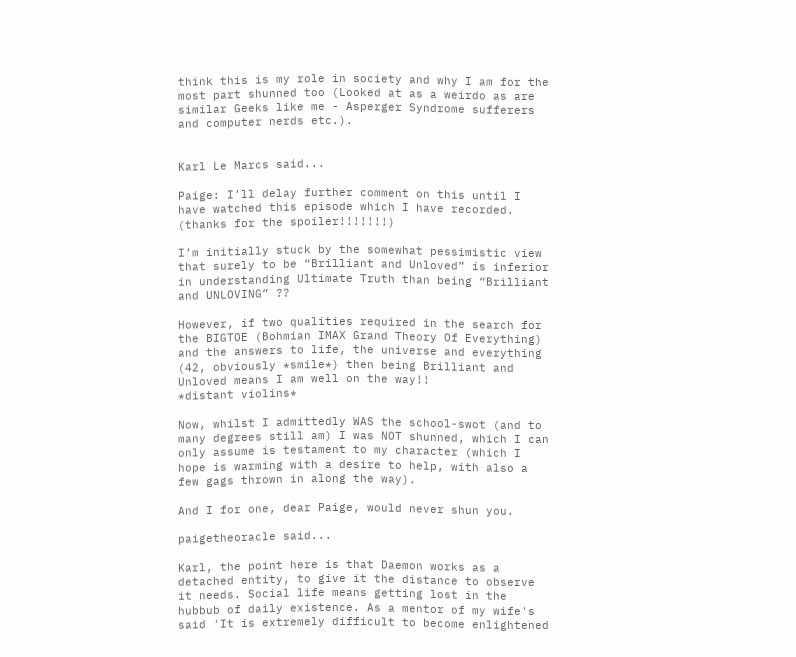think this is my role in society and why I am for the most part shunned too (Looked at as a weirdo as are similar Geeks like me - Asperger Syndrome sufferers and computer nerds etc.).


Karl Le Marcs said...

Paige: I’ll delay further comment on this until I have watched this episode which I have recorded.
(thanks for the spoiler!!!!!!!)

I’m initially stuck by the somewhat pessimistic view that surely to be “Brilliant and Unloved” is inferior in understanding Ultimate Truth than being “Brilliant and UNLOVING” ??

However, if two qualities required in the search for the BIGTOE (Bohmian IMAX Grand Theory Of Everything) and the answers to life, the universe and everything (42, obviously *smile*) then being Brilliant and Unloved means I am well on the way!!
*distant violins*

Now, whilst I admittedly WAS the school-swot (and to many degrees still am) I was NOT shunned, which I can only assume is testament to my character (which I hope is warming with a desire to help, with also a few gags thrown in along the way).

And I for one, dear Paige, would never shun you.

paigetheoracle said...

Karl, the point here is that Daemon works as a detached entity, to give it the distance to observe it needs. Social life means getting lost in the hubbub of daily existence. As a mentor of my wife's said 'It is extremely difficult to become enlightened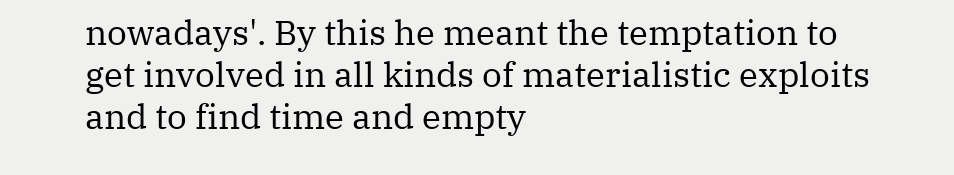nowadays'. By this he meant the temptation to get involved in all kinds of materialistic exploits and to find time and empty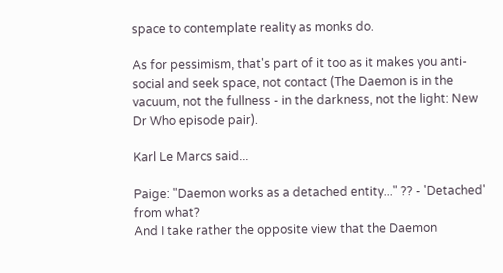space to contemplate reality as monks do.

As for pessimism, that's part of it too as it makes you anti-social and seek space, not contact (The Daemon is in the vacuum, not the fullness - in the darkness, not the light: New Dr Who episode pair).

Karl Le Marcs said...

Paige: "Daemon works as a detached entity..." ?? - 'Detached' from what?
And I take rather the opposite view that the Daemon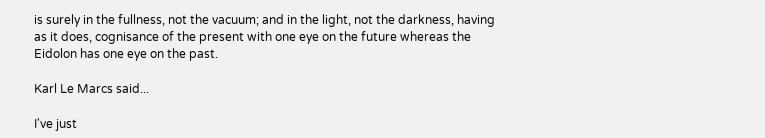is surely in the fullness, not the vacuum; and in the light, not the darkness, having as it does, cognisance of the present with one eye on the future whereas the Eidolon has one eye on the past.

Karl Le Marcs said...

I've just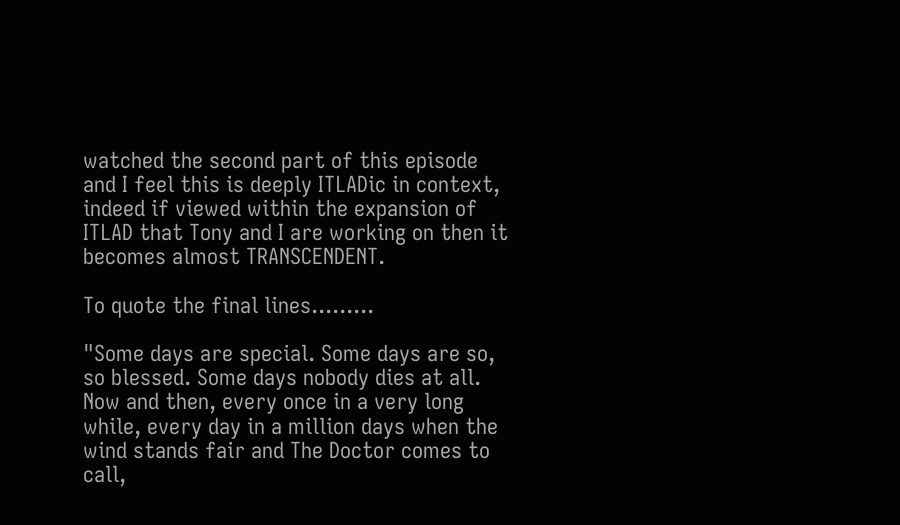watched the second part of this episode and I feel this is deeply ITLADic in context, indeed if viewed within the expansion of ITLAD that Tony and I are working on then it becomes almost TRANSCENDENT.

To quote the final lines.........

"Some days are special. Some days are so, so blessed. Some days nobody dies at all. Now and then, every once in a very long while, every day in a million days when the wind stands fair and The Doctor comes to call,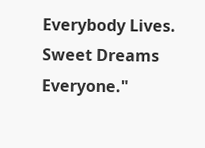Everybody Lives. Sweet Dreams Everyone."